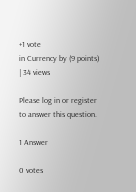+1 vote
in Currency by (9 points) | 34 views

Please log in or register to answer this question.

1 Answer

0 votes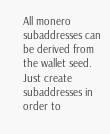All monero subaddresses can be derived from the wallet seed. Just create subaddresses in order to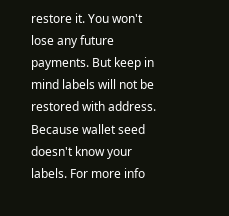restore it. You won't lose any future payments. But keep in mind labels will not be restored with address. Because wallet seed doesn't know your labels. For more info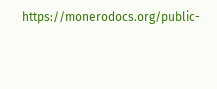https://monerodocs.org/public-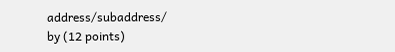address/subaddress/
by (12 points)